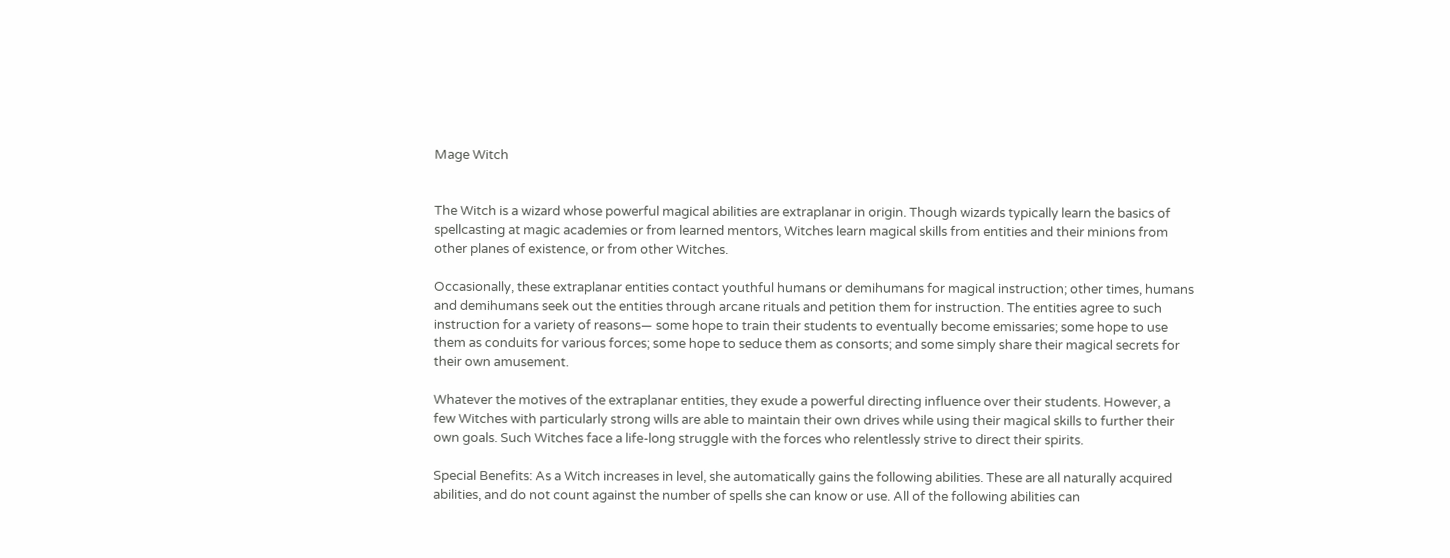Mage Witch


The Witch is a wizard whose powerful magical abilities are extraplanar in origin. Though wizards typically learn the basics of spellcasting at magic academies or from learned mentors, Witches learn magical skills from entities and their minions from other planes of existence, or from other Witches.

Occasionally, these extraplanar entities contact youthful humans or demihumans for magical instruction; other times, humans and demihumans seek out the entities through arcane rituals and petition them for instruction. The entities agree to such instruction for a variety of reasons— some hope to train their students to eventually become emissaries; some hope to use them as conduits for various forces; some hope to seduce them as consorts; and some simply share their magical secrets for their own amusement.

Whatever the motives of the extraplanar entities, they exude a powerful directing influence over their students. However, a few Witches with particularly strong wills are able to maintain their own drives while using their magical skills to further their own goals. Such Witches face a life-long struggle with the forces who relentlessly strive to direct their spirits.

Special Benefits: As a Witch increases in level, she automatically gains the following abilities. These are all naturally acquired abilities, and do not count against the number of spells she can know or use. All of the following abilities can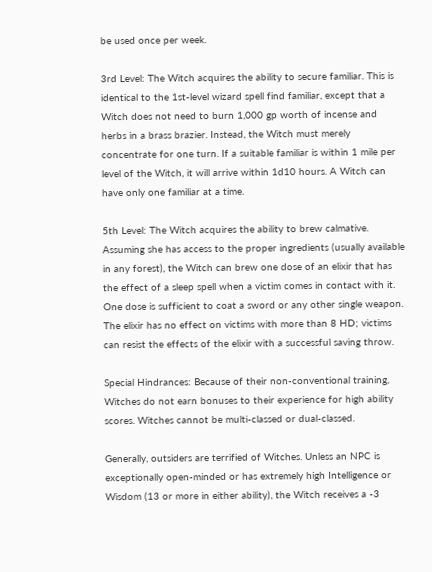be used once per week.

3rd Level: The Witch acquires the ability to secure familiar. This is identical to the 1st-level wizard spell find familiar, except that a Witch does not need to burn 1,000 gp worth of incense and herbs in a brass brazier. Instead, the Witch must merely concentrate for one turn. If a suitable familiar is within 1 mile per level of the Witch, it will arrive within 1d10 hours. A Witch can have only one familiar at a time.

5th Level: The Witch acquires the ability to brew calmative. Assuming she has access to the proper ingredients (usually available in any forest), the Witch can brew one dose of an elixir that has the effect of a sleep spell when a victim comes in contact with it. One dose is sufficient to coat a sword or any other single weapon. The elixir has no effect on victims with more than 8 HD; victims can resist the effects of the elixir with a successful saving throw.

Special Hindrances: Because of their non-conventional training, Witches do not earn bonuses to their experience for high ability scores. Witches cannot be multi-classed or dual-classed.

Generally, outsiders are terrified of Witches. Unless an NPC is exceptionally open-minded or has extremely high Intelligence or Wisdom (13 or more in either ability), the Witch receives a -3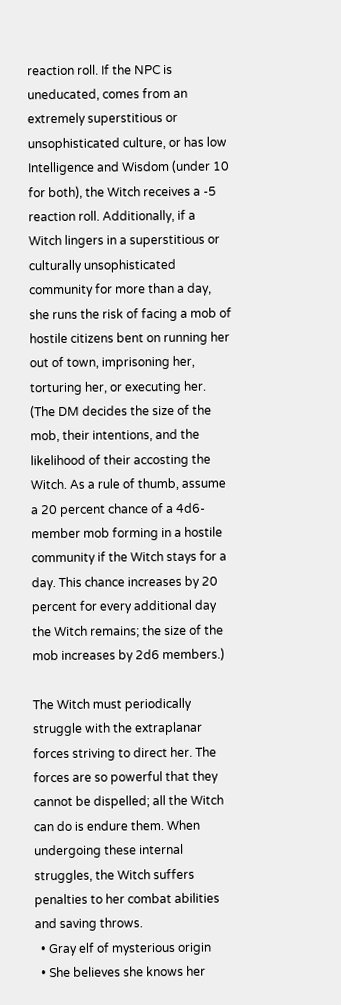reaction roll. If the NPC is uneducated, comes from an extremely superstitious or unsophisticated culture, or has low Intelligence and Wisdom (under 10 for both), the Witch receives a -5 reaction roll. Additionally, if a Witch lingers in a superstitious or culturally unsophisticated community for more than a day, she runs the risk of facing a mob of hostile citizens bent on running her out of town, imprisoning her, torturing her, or executing her. (The DM decides the size of the mob, their intentions, and the likelihood of their accosting the Witch. As a rule of thumb, assume a 20 percent chance of a 4d6-member mob forming in a hostile community if the Witch stays for a day. This chance increases by 20 percent for every additional day the Witch remains; the size of the mob increases by 2d6 members.)

The Witch must periodically struggle with the extraplanar forces striving to direct her. The forces are so powerful that they cannot be dispelled; all the Witch can do is endure them. When undergoing these internal struggles, the Witch suffers penalties to her combat abilities and saving throws.
  • Gray elf of mysterious origin
  • She believes she knows her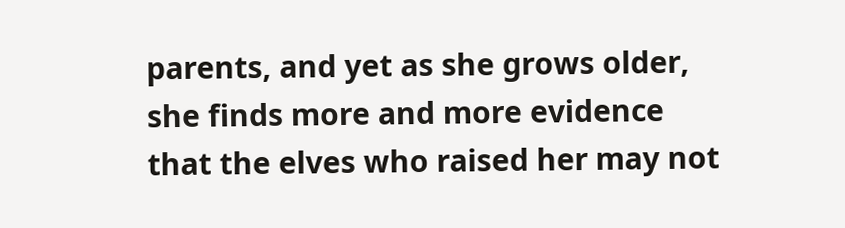parents, and yet as she grows older, she finds more and more evidence that the elves who raised her may not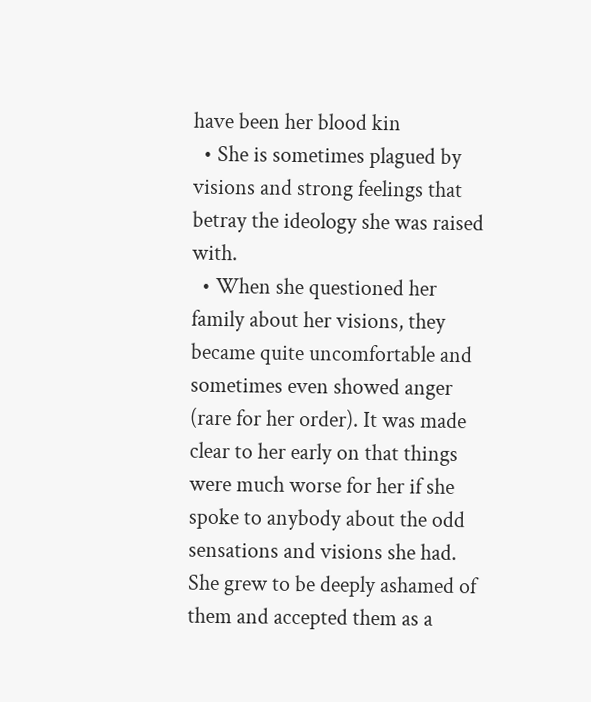have been her blood kin
  • She is sometimes plagued by visions and strong feelings that betray the ideology she was raised with.
  • When she questioned her family about her visions, they became quite uncomfortable and sometimes even showed anger (rare for her order). It was made clear to her early on that things were much worse for her if she spoke to anybody about the odd sensations and visions she had. She grew to be deeply ashamed of them and accepted them as a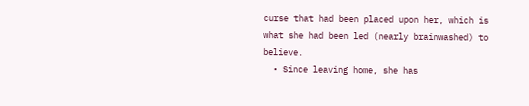curse that had been placed upon her, which is what she had been led (nearly brainwashed) to believe.
  • Since leaving home, she has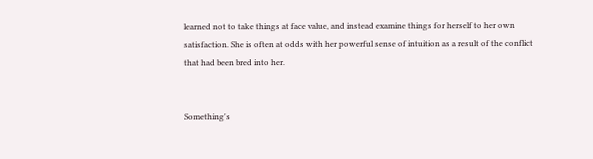learned not to take things at face value, and instead examine things for herself to her own satisfaction. She is often at odds with her powerful sense of intuition as a result of the conflict that had been bred into her.


Something's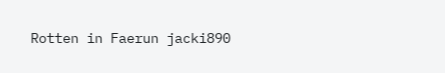Rotten in Faerun jacki890